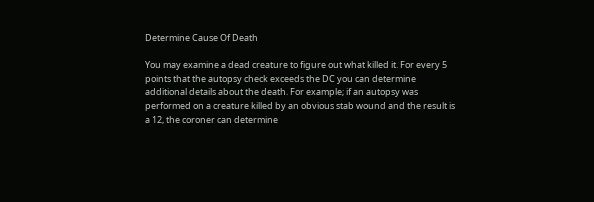Determine Cause Of Death

You may examine a dead creature to figure out what killed it. For every 5 points that the autopsy check exceeds the DC you can determine additional details about the death. For example; if an autopsy was performed on a creature killed by an obvious stab wound and the result is a 12, the coroner can determine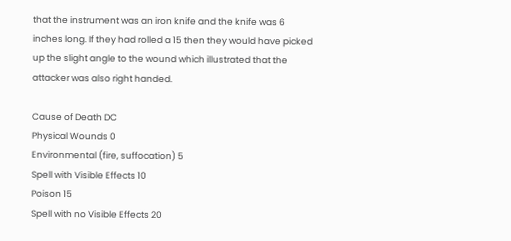that the instrument was an iron knife and the knife was 6 inches long. If they had rolled a 15 then they would have picked up the slight angle to the wound which illustrated that the attacker was also right handed.

Cause of Death DC
Physical Wounds 0
Environmental (fire, suffocation) 5
Spell with Visible Effects 10
Poison 15
Spell with no Visible Effects 20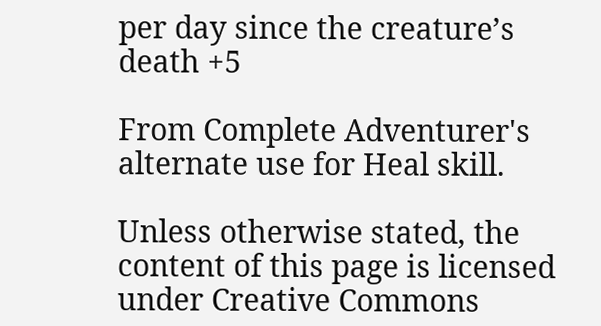per day since the creature’s death +5

From Complete Adventurer's alternate use for Heal skill.

Unless otherwise stated, the content of this page is licensed under Creative Commons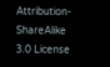Attribution-ShareAlike 3.0 License